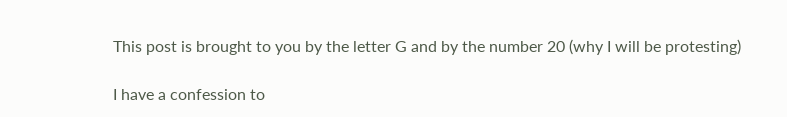This post is brought to you by the letter G and by the number 20 (why I will be protesting)

I have a confession to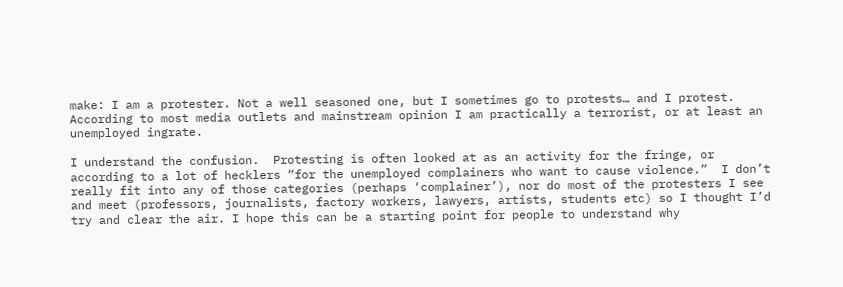make: I am a protester. Not a well seasoned one, but I sometimes go to protests… and I protest.  According to most media outlets and mainstream opinion I am practically a terrorist, or at least an unemployed ingrate.

I understand the confusion.  Protesting is often looked at as an activity for the fringe, or according to a lot of hecklers “for the unemployed complainers who want to cause violence.”  I don’t really fit into any of those categories (perhaps ‘complainer’), nor do most of the protesters I see and meet (professors, journalists, factory workers, lawyers, artists, students etc) so I thought I’d try and clear the air. I hope this can be a starting point for people to understand why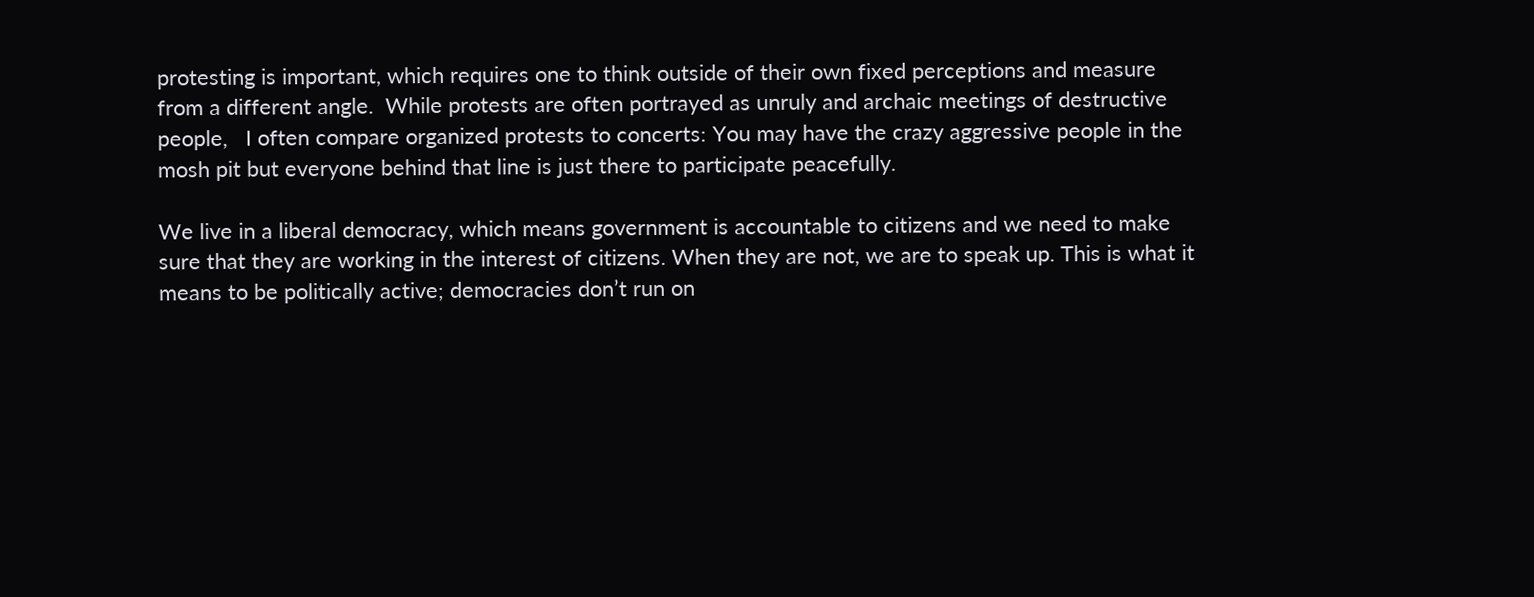protesting is important, which requires one to think outside of their own fixed perceptions and measure from a different angle.  While protests are often portrayed as unruly and archaic meetings of destructive people,   I often compare organized protests to concerts: You may have the crazy aggressive people in the mosh pit but everyone behind that line is just there to participate peacefully.

We live in a liberal democracy, which means government is accountable to citizens and we need to make sure that they are working in the interest of citizens. When they are not, we are to speak up. This is what it means to be politically active; democracies don’t run on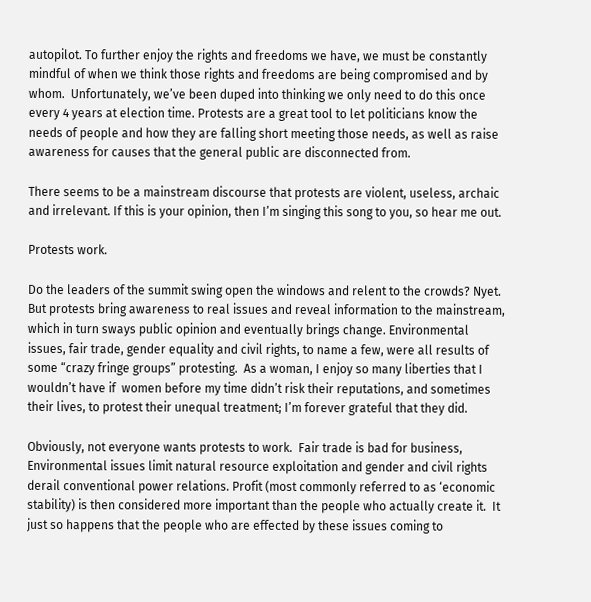autopilot. To further enjoy the rights and freedoms we have, we must be constantly mindful of when we think those rights and freedoms are being compromised and by whom.  Unfortunately, we’ve been duped into thinking we only need to do this once every 4 years at election time. Protests are a great tool to let politicians know the needs of people and how they are falling short meeting those needs, as well as raise awareness for causes that the general public are disconnected from.

There seems to be a mainstream discourse that protests are violent, useless, archaic and irrelevant. If this is your opinion, then I’m singing this song to you, so hear me out.

Protests work.

Do the leaders of the summit swing open the windows and relent to the crowds? Nyet. But protests bring awareness to real issues and reveal information to the mainstream, which in turn sways public opinion and eventually brings change. Environmental issues, fair trade, gender equality and civil rights, to name a few, were all results of some “crazy fringe groups” protesting.  As a woman, I enjoy so many liberties that I wouldn’t have if  women before my time didn’t risk their reputations, and sometimes their lives, to protest their unequal treatment; I’m forever grateful that they did.

Obviously, not everyone wants protests to work.  Fair trade is bad for business, Environmental issues limit natural resource exploitation and gender and civil rights derail conventional power relations. Profit (most commonly referred to as ‘economic stability) is then considered more important than the people who actually create it.  It just so happens that the people who are effected by these issues coming to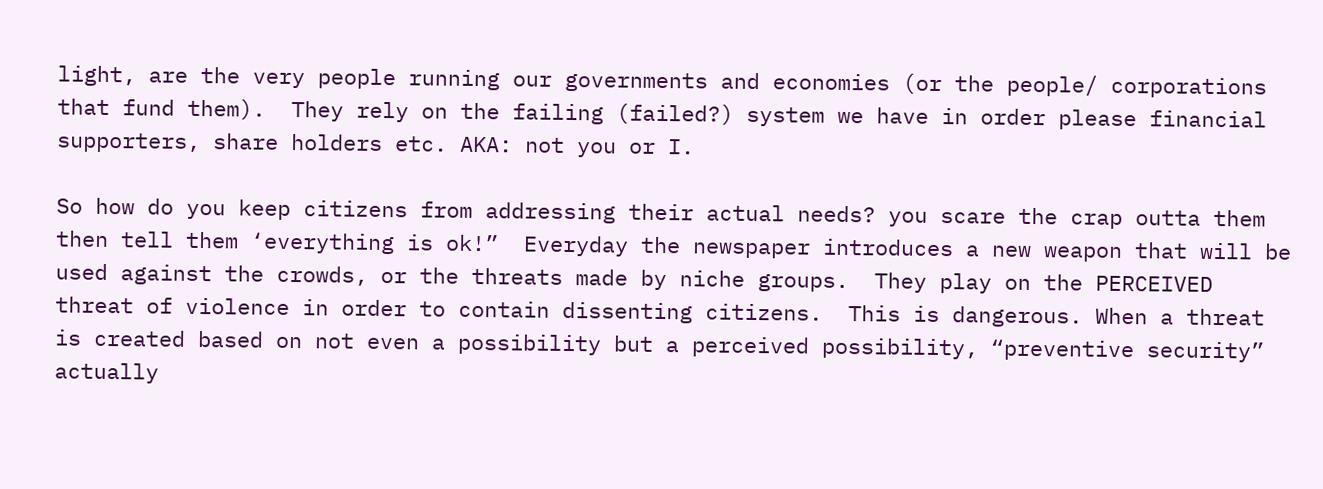light, are the very people running our governments and economies (or the people/ corporations that fund them).  They rely on the failing (failed?) system we have in order please financial supporters, share holders etc. AKA: not you or I.

So how do you keep citizens from addressing their actual needs? you scare the crap outta them then tell them ‘everything is ok!”  Everyday the newspaper introduces a new weapon that will be used against the crowds, or the threats made by niche groups.  They play on the PERCEIVED threat of violence in order to contain dissenting citizens.  This is dangerous. When a threat is created based on not even a possibility but a perceived possibility, “preventive security” actually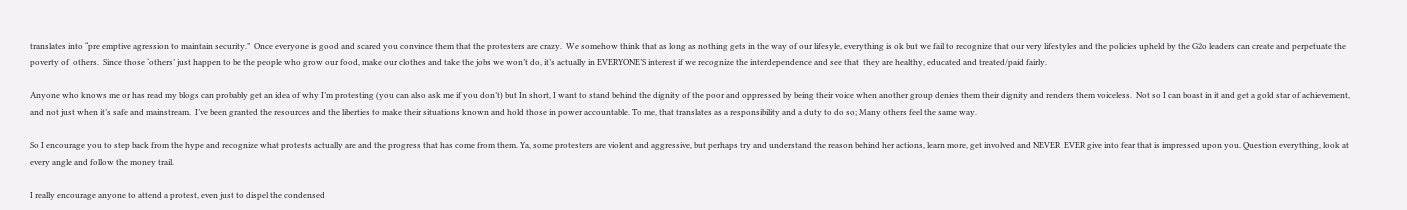translates into “pre emptive agression to maintain security.”  Once everyone is good and scared you convince them that the protesters are crazy.  We somehow think that as long as nothing gets in the way of our lifesyle, everything is ok but we fail to recognize that our very lifestyles and the policies upheld by the G2o leaders can create and perpetuate the poverty of  others.  Since those ‘others’ just happen to be the people who grow our food, make our clothes and take the jobs we won’t do, it’s actually in EVERYONE’S interest if we recognize the interdependence and see that  they are healthy, educated and treated/paid fairly.

Anyone who knows me or has read my blogs can probably get an idea of why I’m protesting (you can also ask me if you don’t) but In short, I want to stand behind the dignity of the poor and oppressed by being their voice when another group denies them their dignity and renders them voiceless.  Not so I can boast in it and get a gold star of achievement, and not just when it’s safe and mainstream.  I’ve been granted the resources and the liberties to make their situations known and hold those in power accountable. To me, that translates as a responsibility and a duty to do so; Many others feel the same way.

So I encourage you to step back from the hype and recognize what protests actually are and the progress that has come from them. Ya, some protesters are violent and aggressive, but perhaps try and understand the reason behind her actions, learn more, get involved and NEVER  EVER give into fear that is impressed upon you. Question everything, look at every angle and follow the money trail.

I really encourage anyone to attend a protest, even just to dispel the condensed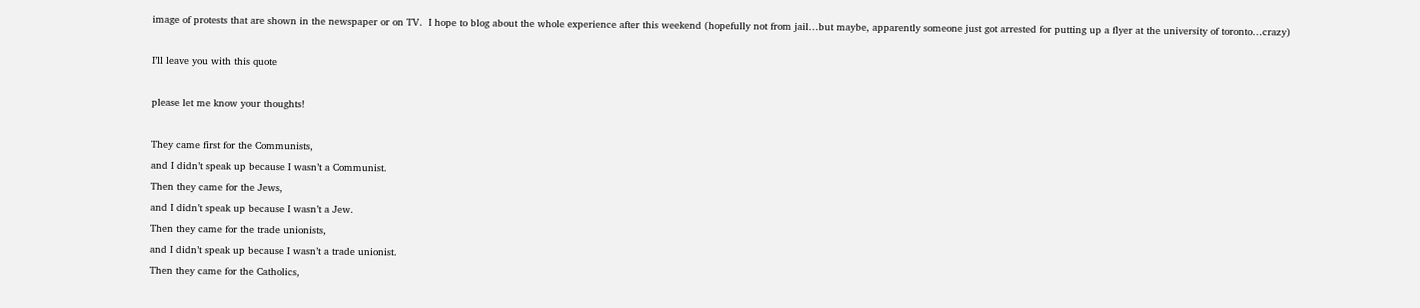image of protests that are shown in the newspaper or on TV.  I hope to blog about the whole experience after this weekend (hopefully not from jail…but maybe, apparently someone just got arrested for putting up a flyer at the university of toronto…crazy)

I’ll leave you with this quote

please let me know your thoughts!

They came first for the Communists,
and I didn’t speak up because I wasn’t a Communist.
Then they came for the Jews,
and I didn’t speak up because I wasn’t a Jew.
Then they came for the trade unionists,
and I didn’t speak up because I wasn’t a trade unionist.
Then they came for the Catholics,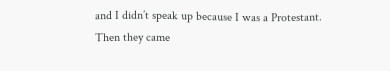and I didn’t speak up because I was a Protestant.
Then they came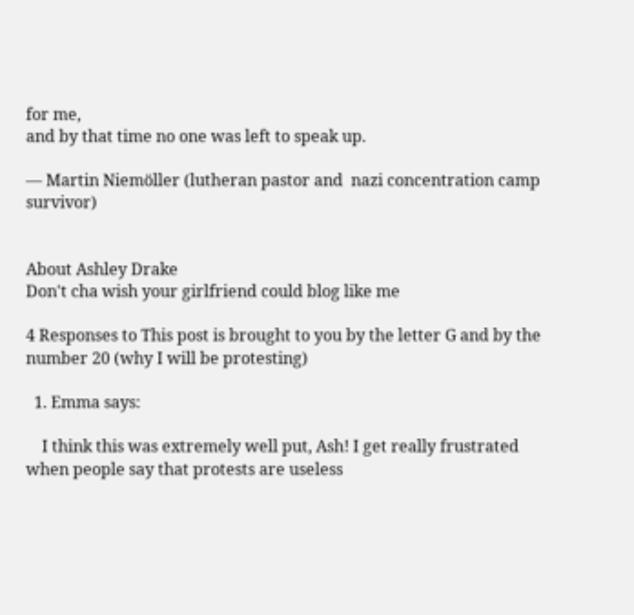for me,
and by that time no one was left to speak up.

— Martin Niemöller (lutheran pastor and  nazi concentration camp survivor)


About Ashley Drake
Don't cha wish your girlfriend could blog like me

4 Responses to This post is brought to you by the letter G and by the number 20 (why I will be protesting)

  1. Emma says:

    I think this was extremely well put, Ash! I get really frustrated when people say that protests are useless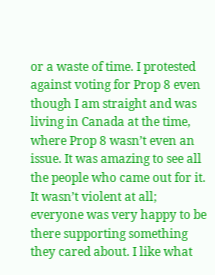or a waste of time. I protested against voting for Prop 8 even though I am straight and was living in Canada at the time, where Prop 8 wasn’t even an issue. It was amazing to see all the people who came out for it. It wasn’t violent at all; everyone was very happy to be there supporting something they cared about. I like what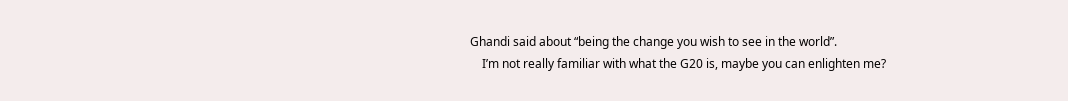Ghandi said about “being the change you wish to see in the world”.
    I’m not really familiar with what the G20 is, maybe you can enlighten me?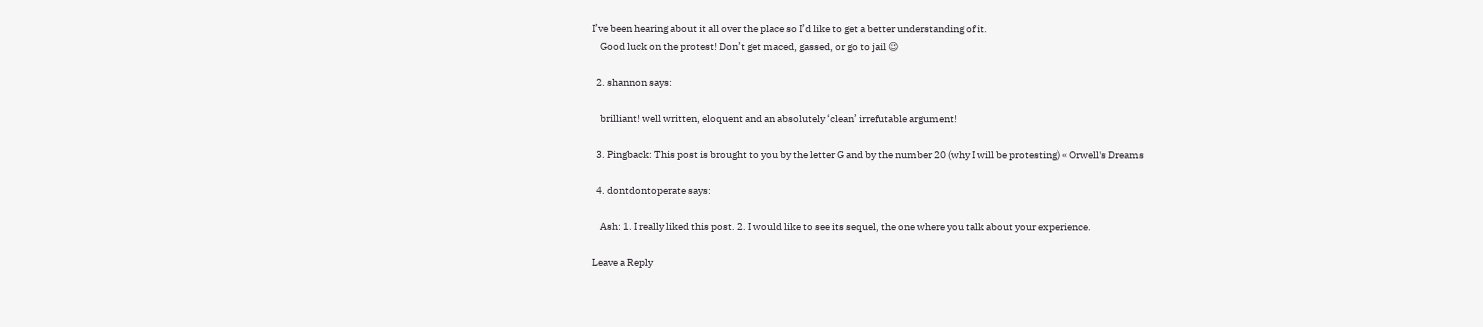I’ve been hearing about it all over the place so I’d like to get a better understanding of it.
    Good luck on the protest! Don’t get maced, gassed, or go to jail 😉

  2. shannon says:

    brilliant! well written, eloquent and an absolutely ‘clean’ irrefutable argument!

  3. Pingback: This post is brought to you by the letter G and by the number 20 (why I will be protesting) « Orwell's Dreams

  4. dontdontoperate says:

    Ash: 1. I really liked this post. 2. I would like to see its sequel, the one where you talk about your experience.

Leave a Reply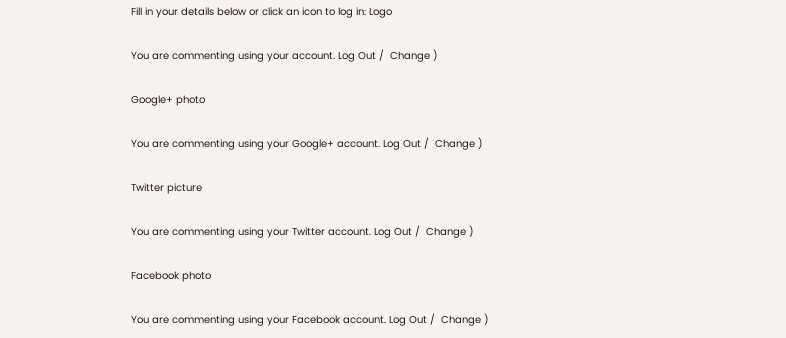Fill in your details below or click an icon to log in: Logo

You are commenting using your account. Log Out /  Change )

Google+ photo

You are commenting using your Google+ account. Log Out /  Change )

Twitter picture

You are commenting using your Twitter account. Log Out /  Change )

Facebook photo

You are commenting using your Facebook account. Log Out /  Change )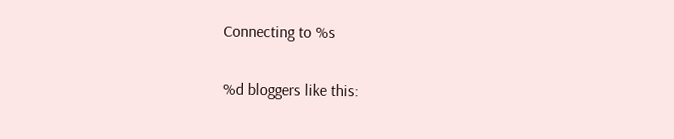Connecting to %s

%d bloggers like this: